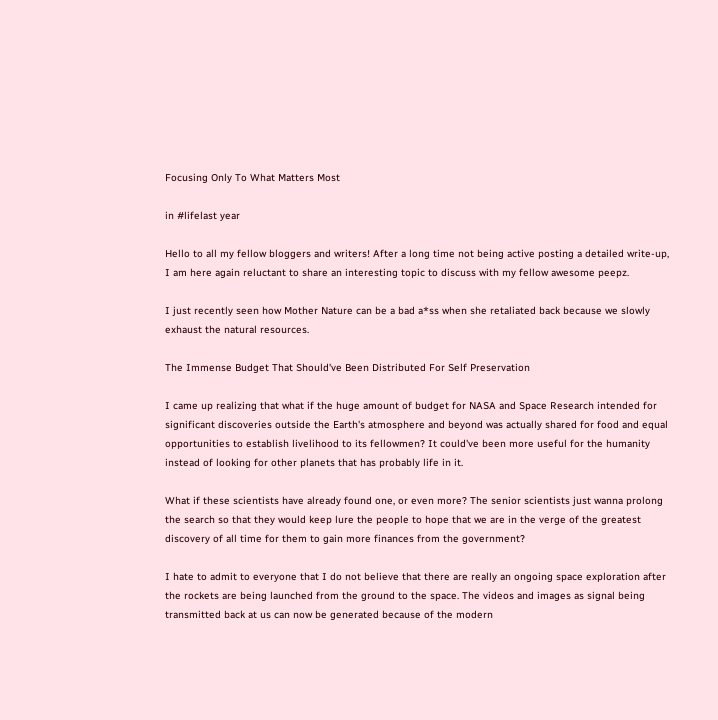Focusing Only To What Matters Most

in #lifelast year

Hello to all my fellow bloggers and writers! After a long time not being active posting a detailed write-up, I am here again reluctant to share an interesting topic to discuss with my fellow awesome peepz.

I just recently seen how Mother Nature can be a bad a*ss when she retaliated back because we slowly exhaust the natural resources.

The Immense Budget That Should've Been Distributed For Self Preservation

I came up realizing that what if the huge amount of budget for NASA and Space Research intended for significant discoveries outside the Earth's atmosphere and beyond was actually shared for food and equal opportunities to establish livelihood to its fellowmen? It could've been more useful for the humanity instead of looking for other planets that has probably life in it.

What if these scientists have already found one, or even more? The senior scientists just wanna prolong the search so that they would keep lure the people to hope that we are in the verge of the greatest discovery of all time for them to gain more finances from the government?

I hate to admit to everyone that I do not believe that there are really an ongoing space exploration after the rockets are being launched from the ground to the space. The videos and images as signal being transmitted back at us can now be generated because of the modern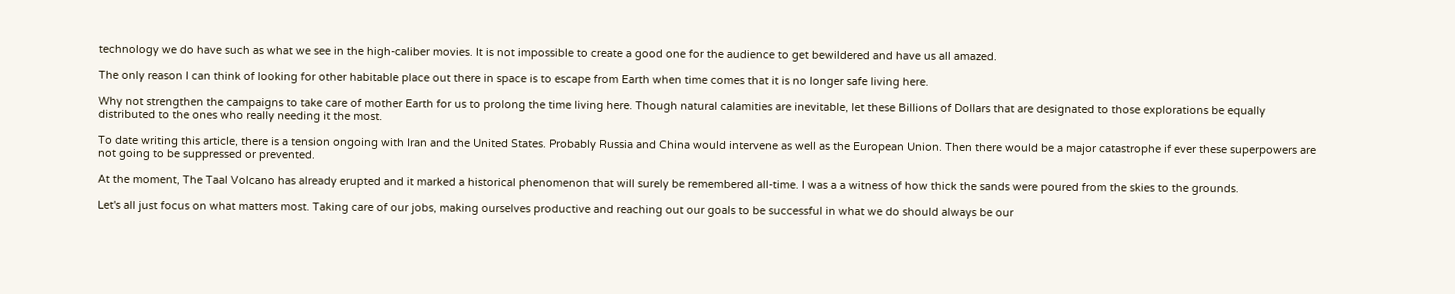technology we do have such as what we see in the high-caliber movies. It is not impossible to create a good one for the audience to get bewildered and have us all amazed.

The only reason I can think of looking for other habitable place out there in space is to escape from Earth when time comes that it is no longer safe living here.

Why not strengthen the campaigns to take care of mother Earth for us to prolong the time living here. Though natural calamities are inevitable, let these Billions of Dollars that are designated to those explorations be equally distributed to the ones who really needing it the most.

To date writing this article, there is a tension ongoing with Iran and the United States. Probably Russia and China would intervene as well as the European Union. Then there would be a major catastrophe if ever these superpowers are not going to be suppressed or prevented.

At the moment, The Taal Volcano has already erupted and it marked a historical phenomenon that will surely be remembered all-time. I was a a witness of how thick the sands were poured from the skies to the grounds.

Let's all just focus on what matters most. Taking care of our jobs, making ourselves productive and reaching out our goals to be successful in what we do should always be our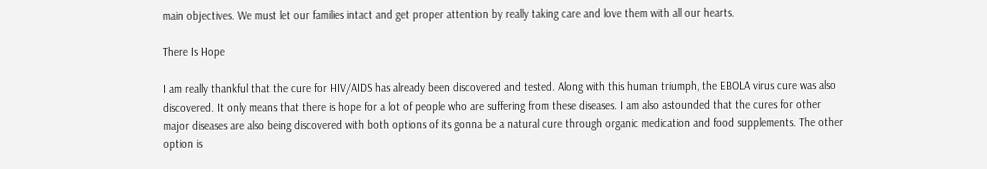main objectives. We must let our families intact and get proper attention by really taking care and love them with all our hearts.

There Is Hope

I am really thankful that the cure for HIV/AIDS has already been discovered and tested. Along with this human triumph, the EBOLA virus cure was also discovered. It only means that there is hope for a lot of people who are suffering from these diseases. I am also astounded that the cures for other major diseases are also being discovered with both options of its gonna be a natural cure through organic medication and food supplements. The other option is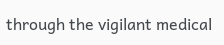through the vigilant medical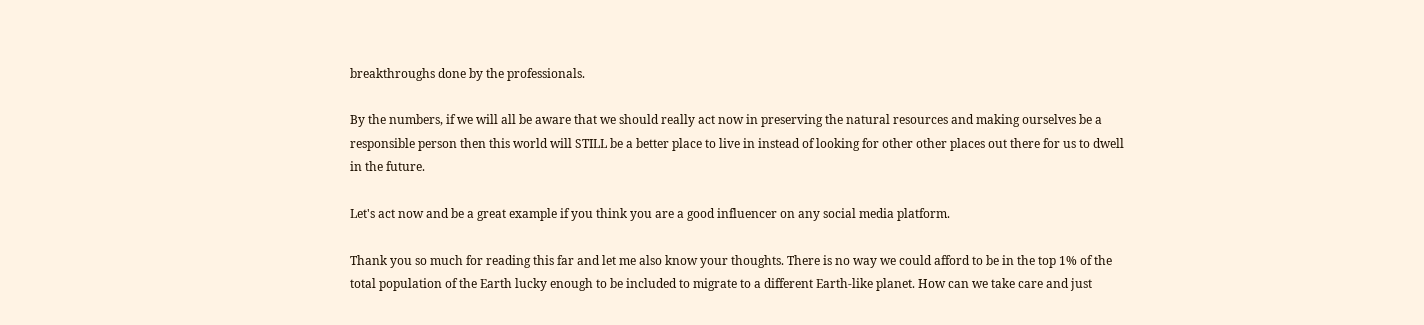breakthroughs done by the professionals.

By the numbers, if we will all be aware that we should really act now in preserving the natural resources and making ourselves be a responsible person then this world will STILL be a better place to live in instead of looking for other other places out there for us to dwell in the future.

Let's act now and be a great example if you think you are a good influencer on any social media platform.

Thank you so much for reading this far and let me also know your thoughts. There is no way we could afford to be in the top 1% of the total population of the Earth lucky enough to be included to migrate to a different Earth-like planet. How can we take care and just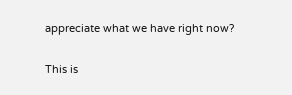appreciate what we have right now?

This is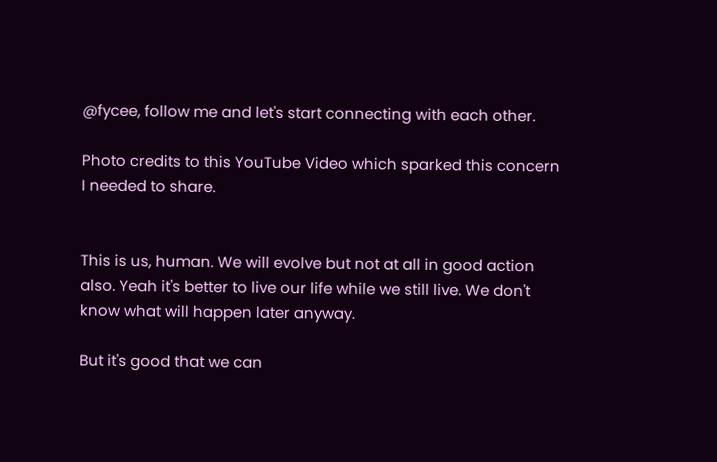@fycee, follow me and let's start connecting with each other.

Photo credits to this YouTube Video which sparked this concern I needed to share.


This is us, human. We will evolve but not at all in good action also. Yeah it's better to live our life while we still live. We don't know what will happen later anyway.

But it's good that we can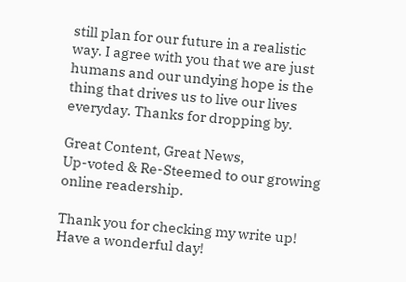still plan for our future in a realistic way. I agree with you that we are just humans and our undying hope is the thing that drives us to live our lives everyday. Thanks for dropping by.

Great Content, Great News,
Up-voted & Re-Steemed to our growing online readership.

Thank you for checking my write up! Have a wonderful day!